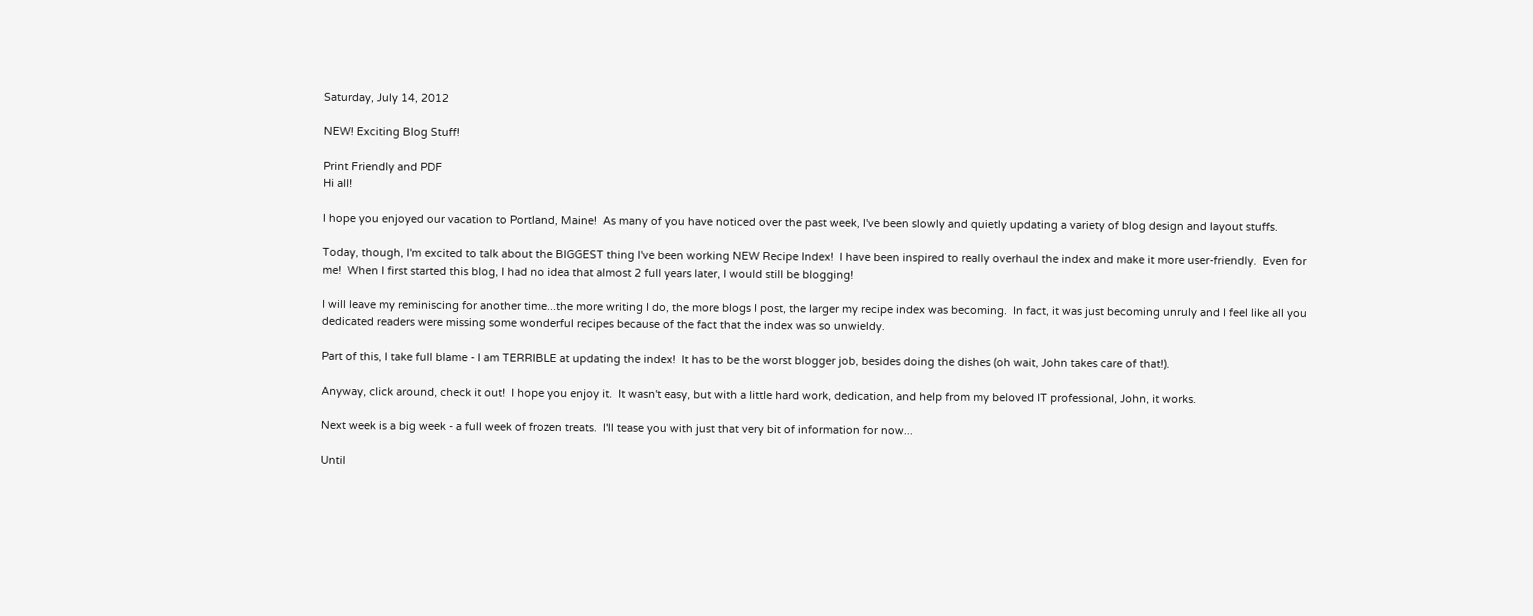Saturday, July 14, 2012

NEW! Exciting Blog Stuff!

Print Friendly and PDF
Hi all!

I hope you enjoyed our vacation to Portland, Maine!  As many of you have noticed over the past week, I've been slowly and quietly updating a variety of blog design and layout stuffs.

Today, though, I'm excited to talk about the BIGGEST thing I've been working NEW Recipe Index!  I have been inspired to really overhaul the index and make it more user-friendly.  Even for me!  When I first started this blog, I had no idea that almost 2 full years later, I would still be blogging!

I will leave my reminiscing for another time...the more writing I do, the more blogs I post, the larger my recipe index was becoming.  In fact, it was just becoming unruly and I feel like all you dedicated readers were missing some wonderful recipes because of the fact that the index was so unwieldy.

Part of this, I take full blame - I am TERRIBLE at updating the index!  It has to be the worst blogger job, besides doing the dishes (oh wait, John takes care of that!).

Anyway, click around, check it out!  I hope you enjoy it.  It wasn't easy, but with a little hard work, dedication, and help from my beloved IT professional, John, it works.

Next week is a big week - a full week of frozen treats.  I'll tease you with just that very bit of information for now...

Until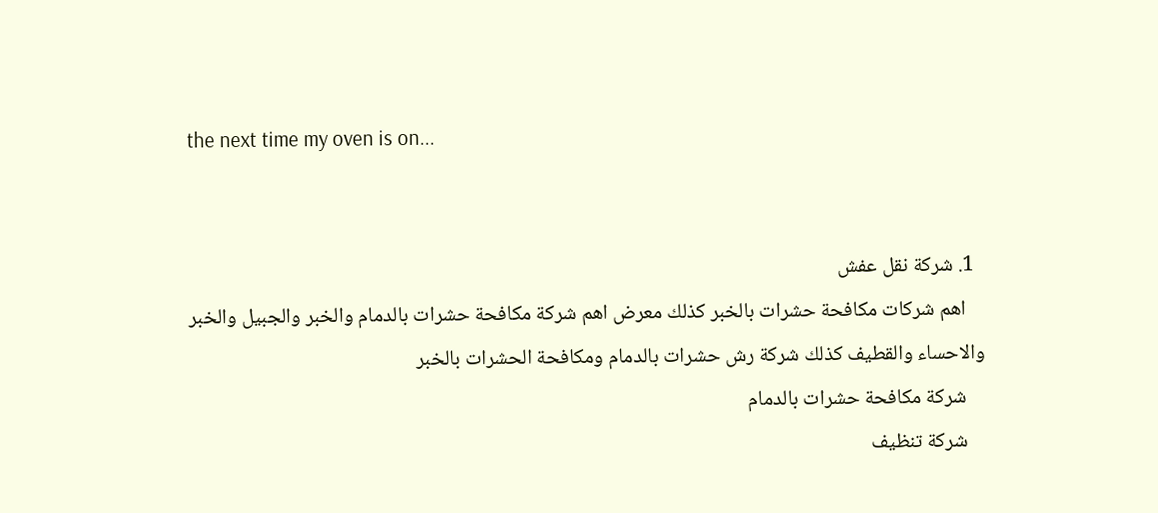the next time my oven is on...


  1. شركة نقل عفش
    اهم شركات مكافحة حشرات بالخبر كذلك معرض اهم شركة مكافحة حشرات بالدمام والخبر والجبيل والخبر والاحساء والقطيف كذلك شركة رش حشرات بالدمام ومكافحة الحشرات بالخبر
    شركة مكافحة حشرات بالدمام
    شركة تنظيف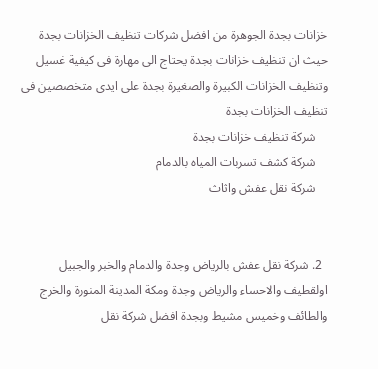خزانات بجدة الجوهرة من افضل شركات تنظيف الخزانات بجدة حيث ان تنظيف خزانات بجدة يحتاج الى مهارة فى كيفية غسيل وتنظيف الخزانات الكبيرة والصغيرة بجدة على ايدى متخصصين فى تنظيف الخزانات بجدة
    شركة تنظيف خزانات بجدة
    شركة كشف تسربات المياه بالدمام
    شركة نقل عفش واثاث


  2. شركة نقل عفش بالرياض وجدة والدمام والخبر والجبيل اولقطيف والاحساء والرياض وجدة ومكة المدينة المنورة والخرج والطائف وخميس مشيط وبجدة افضل شركة نقل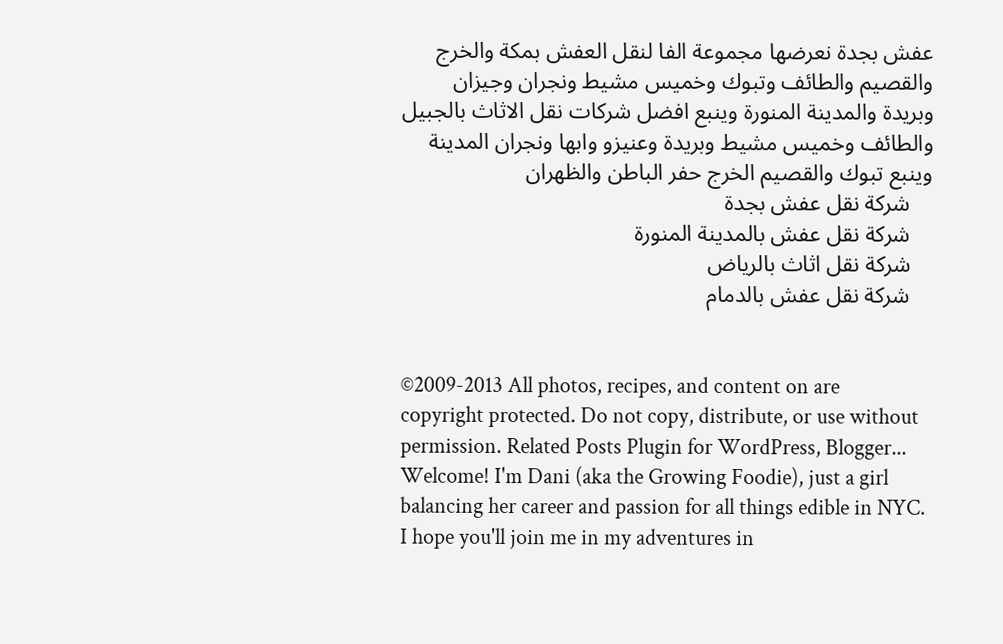عفش بجدة نعرضها مجموعة الفا لنقل العفش بمكة والخرج والقصيم والطائف وتبوك وخميس مشيط ونجران وجيزان وبريدة والمدينة المنورة وينبع افضل شركات نقل الاثاث بالجبيل والطائف وخميس مشيط وبريدة وعنيزو وابها ونجران المدينة وينبع تبوك والقصيم الخرج حفر الباطن والظهران
    شركة نقل عفش بجدة
    شركة نقل عفش بالمدينة المنورة
    شركة نقل اثاث بالرياض
    شركة نقل عفش بالدمام


©2009-2013 All photos, recipes, and content on are copyright protected. Do not copy, distribute, or use without permission. Related Posts Plugin for WordPress, Blogger...
Welcome! I'm Dani (aka the Growing Foodie), just a girl balancing her career and passion for all things edible in NYC. I hope you'll join me in my adventures in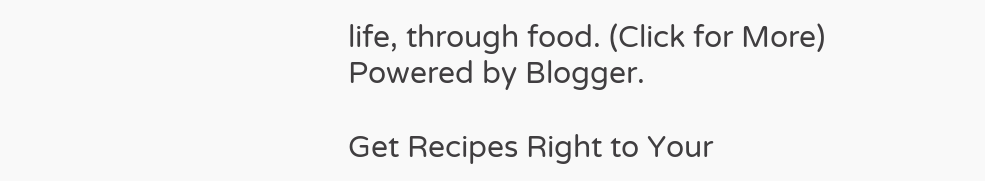life, through food. (Click for More)
Powered by Blogger.

Get Recipes Right to Your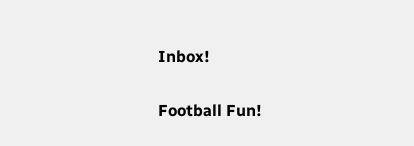Inbox!

Football Fun!